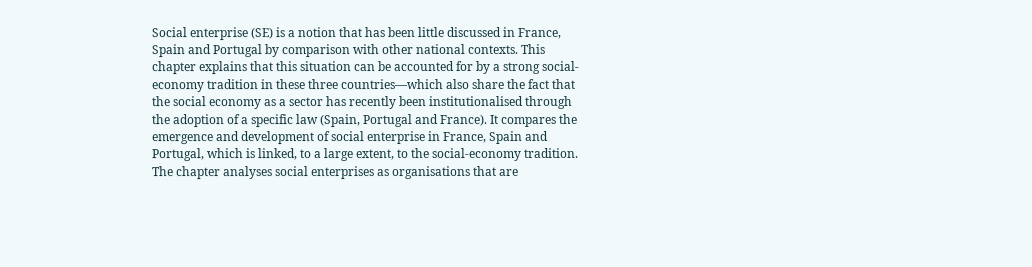Social enterprise (SE) is a notion that has been little discussed in France, Spain and Portugal by comparison with other national contexts. This chapter explains that this situation can be accounted for by a strong social-economy tradition in these three countries—which also share the fact that the social economy as a sector has recently been institutionalised through the adoption of a specific law (Spain, Portugal and France). It compares the emergence and development of social enterprise in France, Spain and Portugal, which is linked, to a large extent, to the social-economy tradition. The chapter analyses social enterprises as organisations that are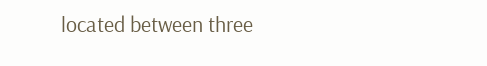located between three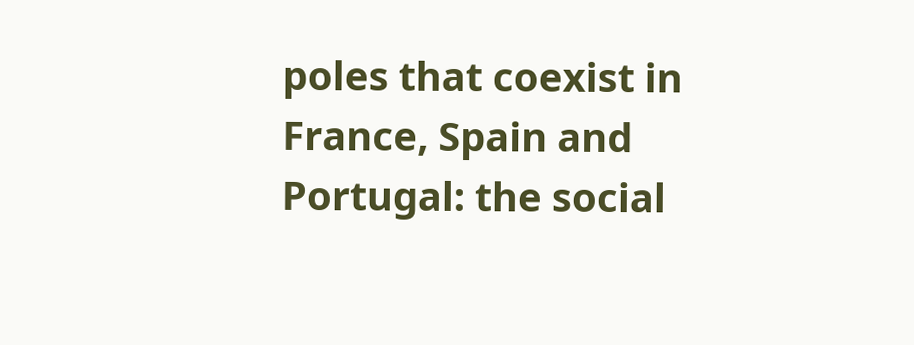poles that coexist in France, Spain and Portugal: the social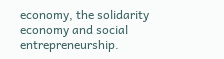economy, the solidarity economy and social entrepreneurship.